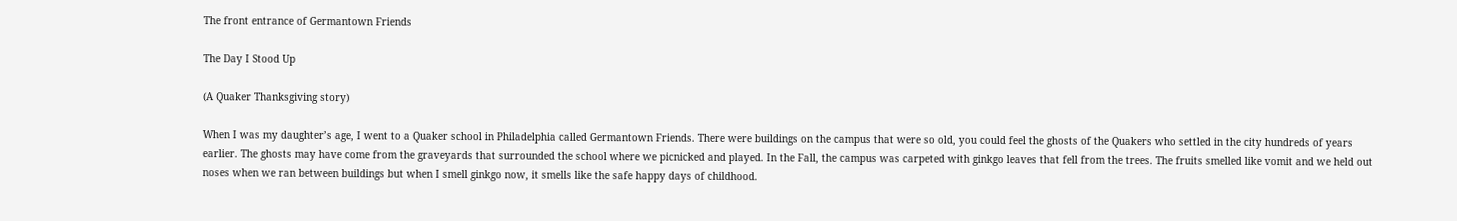The front entrance of Germantown Friends

The Day I Stood Up

(A Quaker Thanksgiving story)

When I was my daughter’s age, I went to a Quaker school in Philadelphia called Germantown Friends. There were buildings on the campus that were so old, you could feel the ghosts of the Quakers who settled in the city hundreds of years earlier. The ghosts may have come from the graveyards that surrounded the school where we picnicked and played. In the Fall, the campus was carpeted with ginkgo leaves that fell from the trees. The fruits smelled like vomit and we held out noses when we ran between buildings but when I smell ginkgo now, it smells like the safe happy days of childhood.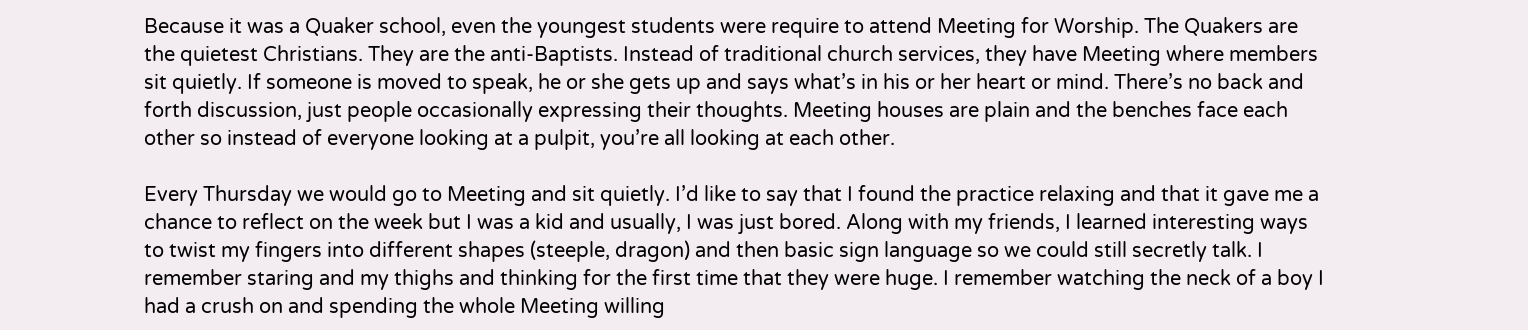Because it was a Quaker school, even the youngest students were require to attend Meeting for Worship. The Quakers are the quietest Christians. They are the anti-Baptists. Instead of traditional church services, they have Meeting where members sit quietly. If someone is moved to speak, he or she gets up and says what’s in his or her heart or mind. There’s no back and forth discussion, just people occasionally expressing their thoughts. Meeting houses are plain and the benches face each other so instead of everyone looking at a pulpit, you’re all looking at each other.

Every Thursday we would go to Meeting and sit quietly. I’d like to say that I found the practice relaxing and that it gave me a chance to reflect on the week but I was a kid and usually, I was just bored. Along with my friends, I learned interesting ways to twist my fingers into different shapes (steeple, dragon) and then basic sign language so we could still secretly talk. I remember staring and my thighs and thinking for the first time that they were huge. I remember watching the neck of a boy I had a crush on and spending the whole Meeting willing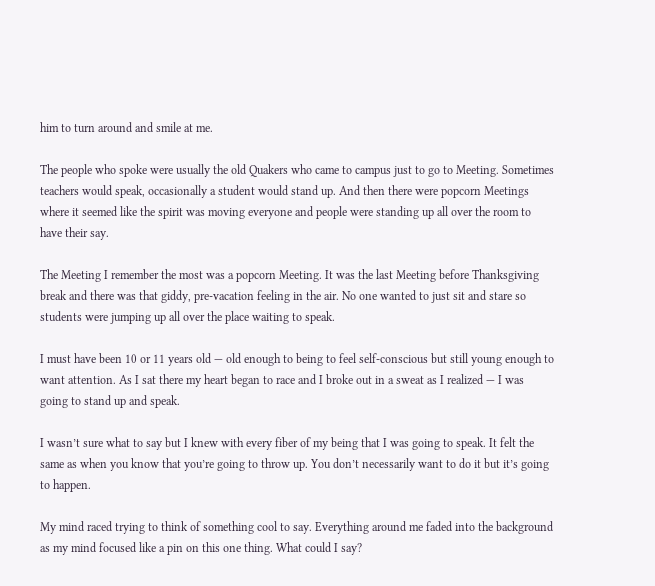him to turn around and smile at me.

The people who spoke were usually the old Quakers who came to campus just to go to Meeting. Sometimes teachers would speak, occasionally a student would stand up. And then there were popcorn Meetings where it seemed like the spirit was moving everyone and people were standing up all over the room to have their say.

The Meeting I remember the most was a popcorn Meeting. It was the last Meeting before Thanksgiving break and there was that giddy, pre-vacation feeling in the air. No one wanted to just sit and stare so students were jumping up all over the place waiting to speak.

I must have been 10 or 11 years old — old enough to being to feel self-conscious but still young enough to want attention. As I sat there my heart began to race and I broke out in a sweat as I realized — I was going to stand up and speak.

I wasn’t sure what to say but I knew with every fiber of my being that I was going to speak. It felt the same as when you know that you’re going to throw up. You don’t necessarily want to do it but it’s going to happen.

My mind raced trying to think of something cool to say. Everything around me faded into the background as my mind focused like a pin on this one thing. What could I say?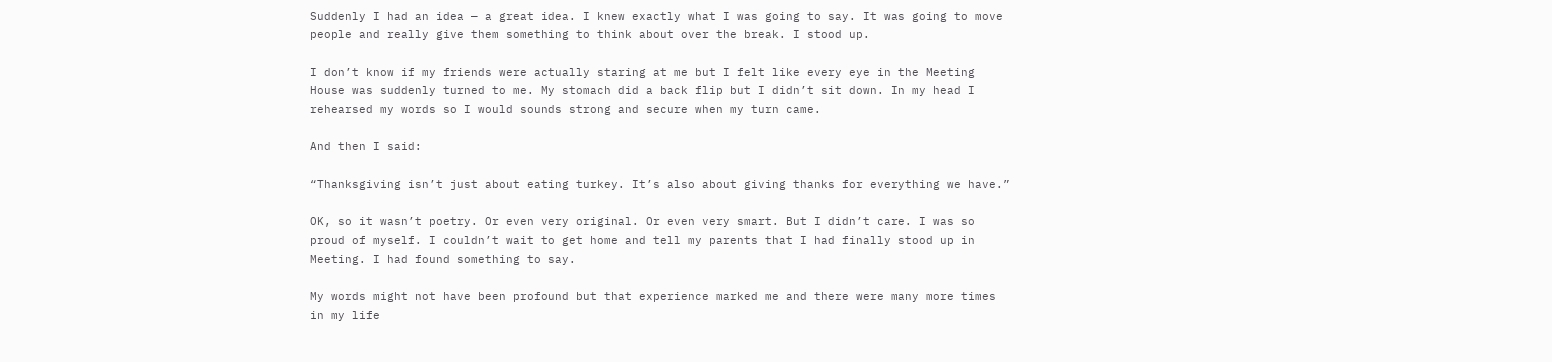Suddenly I had an idea — a great idea. I knew exactly what I was going to say. It was going to move people and really give them something to think about over the break. I stood up.

I don’t know if my friends were actually staring at me but I felt like every eye in the Meeting House was suddenly turned to me. My stomach did a back flip but I didn’t sit down. In my head I rehearsed my words so I would sounds strong and secure when my turn came.

And then I said:

“Thanksgiving isn’t just about eating turkey. It’s also about giving thanks for everything we have.”

OK, so it wasn’t poetry. Or even very original. Or even very smart. But I didn’t care. I was so proud of myself. I couldn’t wait to get home and tell my parents that I had finally stood up in Meeting. I had found something to say.

My words might not have been profound but that experience marked me and there were many more times in my life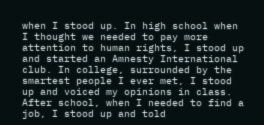when I stood up. In high school when I thought we needed to pay more attention to human rights, I stood up and started an Amnesty International club. In college, surrounded by the smartest people I ever met, I stood up and voiced my opinions in class. After school, when I needed to find a job, I stood up and told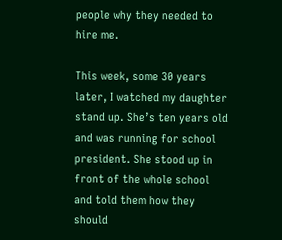people why they needed to hire me.

This week, some 30 years later, I watched my daughter stand up. She’s ten years old and was running for school president. She stood up in front of the whole school and told them how they should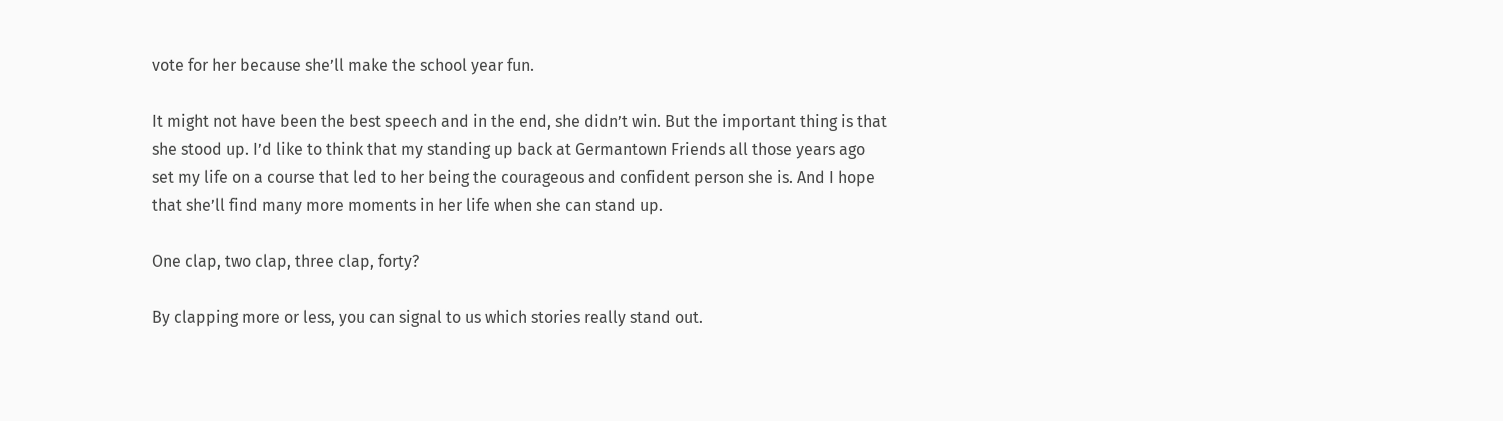vote for her because she’ll make the school year fun.

It might not have been the best speech and in the end, she didn’t win. But the important thing is that she stood up. I’d like to think that my standing up back at Germantown Friends all those years ago set my life on a course that led to her being the courageous and confident person she is. And I hope that she’ll find many more moments in her life when she can stand up.

One clap, two clap, three clap, forty?

By clapping more or less, you can signal to us which stories really stand out.